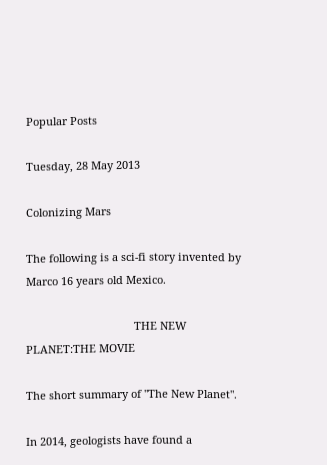Popular Posts

Tuesday, 28 May 2013

Colonizing Mars

The following is a sci-fi story invented by Marco 16 years old Mexico.

                                    THE NEW PLANET:THE MOVIE

The short summary of "The New Planet".

In 2014, geologists have found a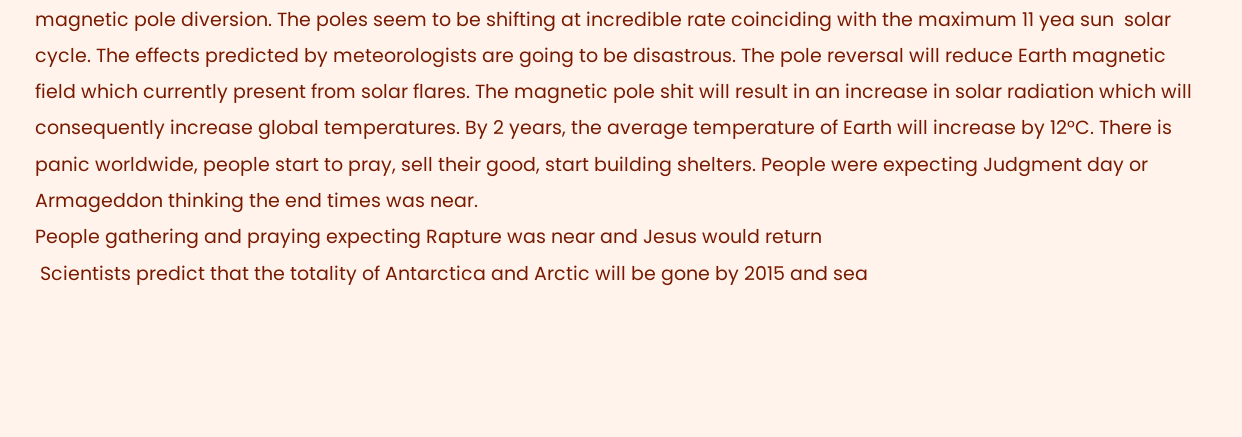magnetic pole diversion. The poles seem to be shifting at incredible rate coinciding with the maximum 11 yea sun  solar cycle. The effects predicted by meteorologists are going to be disastrous. The pole reversal will reduce Earth magnetic field which currently present from solar flares. The magnetic pole shit will result in an increase in solar radiation which will consequently increase global temperatures. By 2 years, the average temperature of Earth will increase by 12°C. There is panic worldwide, people start to pray, sell their good, start building shelters. People were expecting Judgment day or Armageddon thinking the end times was near.
People gathering and praying expecting Rapture was near and Jesus would return
 Scientists predict that the totality of Antarctica and Arctic will be gone by 2015 and sea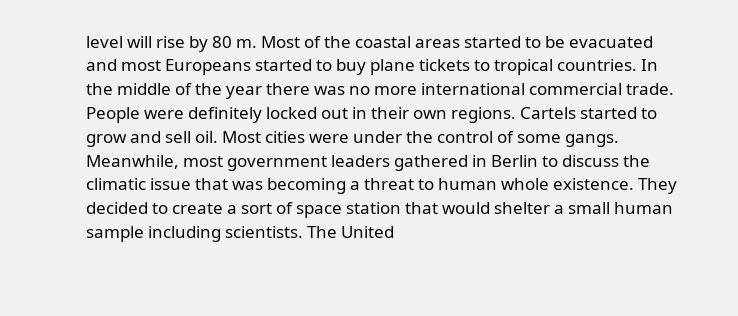level will rise by 80 m. Most of the coastal areas started to be evacuated and most Europeans started to buy plane tickets to tropical countries. In the middle of the year there was no more international commercial trade. People were definitely locked out in their own regions. Cartels started to grow and sell oil. Most cities were under the control of some gangs. Meanwhile, most government leaders gathered in Berlin to discuss the climatic issue that was becoming a threat to human whole existence. They decided to create a sort of space station that would shelter a small human sample including scientists. The United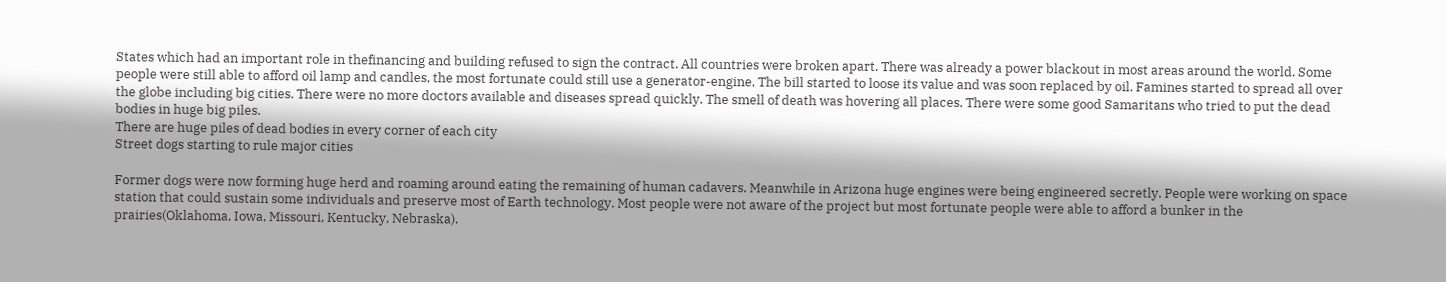States which had an important role in thefinancing and building refused to sign the contract. All countries were broken apart. There was already a power blackout in most areas around the world. Some people were still able to afford oil lamp and candles, the most fortunate could still use a generator-engine. The bill started to loose its value and was soon replaced by oil. Famines started to spread all over the globe including big cities. There were no more doctors available and diseases spread quickly. The smell of death was hovering all places. There were some good Samaritans who tried to put the dead bodies in huge big piles.
There are huge piles of dead bodies in every corner of each city
Street dogs starting to rule major cities

Former dogs were now forming huge herd and roaming around eating the remaining of human cadavers. Meanwhile in Arizona huge engines were being engineered secretly. People were working on space station that could sustain some individuals and preserve most of Earth technology. Most people were not aware of the project but most fortunate people were able to afford a bunker in the prairies(Oklahoma, Iowa, Missouri, Kentucky, Nebraska).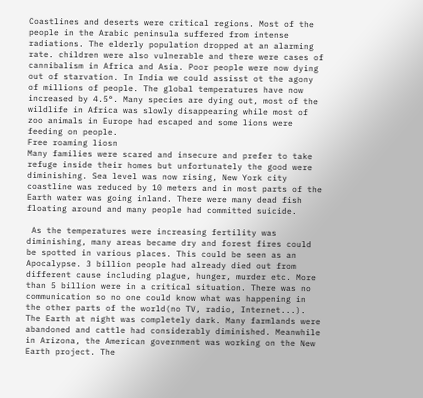Coastlines and deserts were critical regions. Most of the people in the Arabic peninsula suffered from intense radiations. The elderly population dropped at an alarming rate. children were also vulnerable and there were cases of cannibalism in Africa and Asia. Poor people were now dying out of starvation. In India we could assisst ot the agony of millions of people. The global temperatures have now increased by 4.5°. Many species are dying out, most of the wildlife in Africa was slowly disappearing while most of zoo animals in Europe had escaped and some lions were feeding on people.
Free roaming liosn
Many families were scared and insecure and prefer to take refuge inside their homes but unfortunately the good were diminishing. Sea level was now rising, New York city coastline was reduced by 10 meters and in most parts of the Earth water was going inland. There were many dead fish floating around and many people had committed suicide.

 As the temperatures were increasing fertility was diminishing, many areas became dry and forest fires could be spotted in various places. This could be seen as an Apocalypse. 3 billion people had already died out from different cause including plague, hunger, murder etc. More than 5 billion were in a critical situation. There was no communication so no one could know what was happening in the other parts of the world(no TV, radio, Internet...). The Earth at night was completely dark. Many farmlands were abandoned and cattle had considerably diminished. Meanwhile in Arizona, the American government was working on the New Earth project. The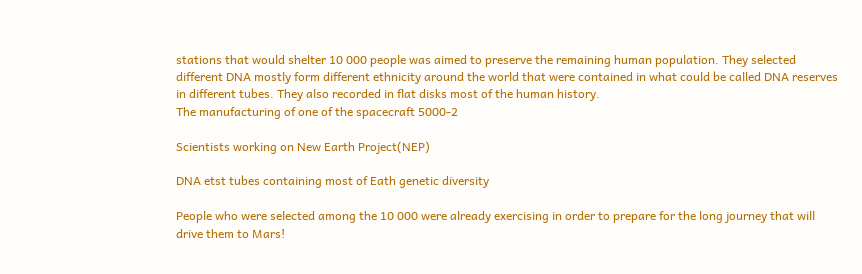stations that would shelter 10 000 people was aimed to preserve the remaining human population. They selected different DNA mostly form different ethnicity around the world that were contained in what could be called DNA reserves in different tubes. They also recorded in flat disks most of the human history.
The manufacturing of one of the spacecraft 5000-2

Scientists working on New Earth Project(NEP)

DNA etst tubes containing most of Eath genetic diversity

People who were selected among the 10 000 were already exercising in order to prepare for the long journey that will drive them to Mars!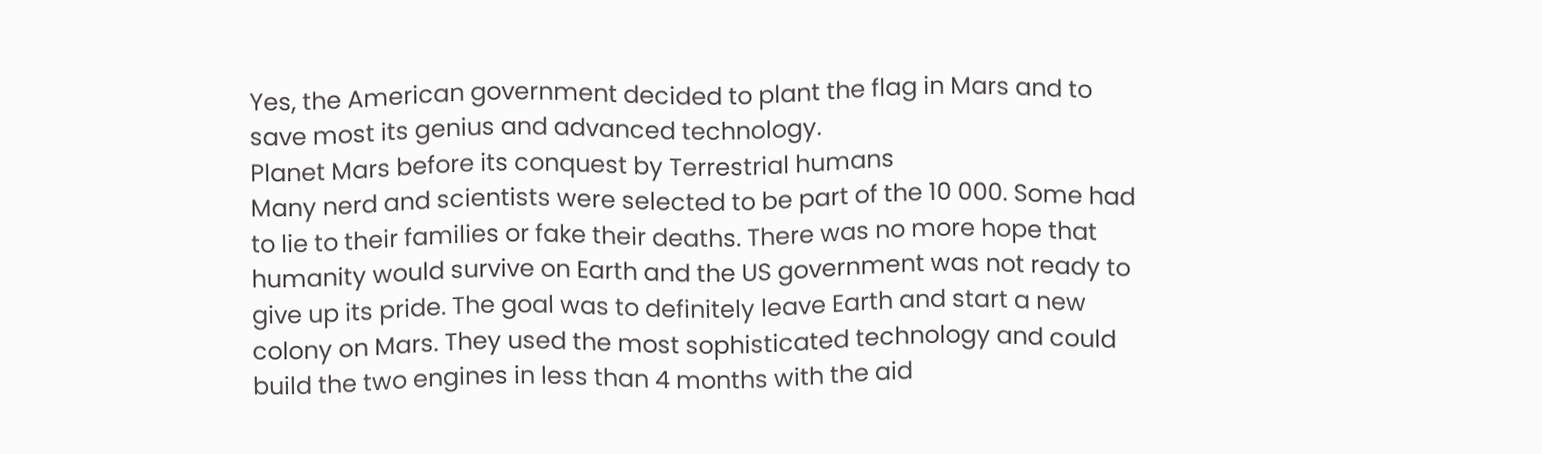Yes, the American government decided to plant the flag in Mars and to save most its genius and advanced technology.
Planet Mars before its conquest by Terrestrial humans
Many nerd and scientists were selected to be part of the 10 000. Some had to lie to their families or fake their deaths. There was no more hope that humanity would survive on Earth and the US government was not ready to give up its pride. The goal was to definitely leave Earth and start a new colony on Mars. They used the most sophisticated technology and could build the two engines in less than 4 months with the aid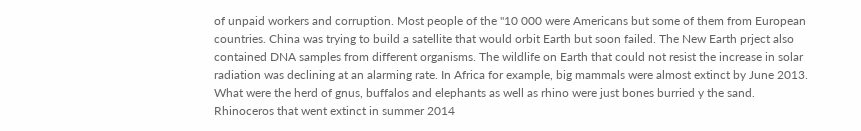of unpaid workers and corruption. Most people of the "10 000 were Americans but some of them from European countries. China was trying to build a satellite that would orbit Earth but soon failed. The New Earth prject also contained DNA samples from different organisms. The wildlife on Earth that could not resist the increase in solar radiation was declining at an alarming rate. In Africa for example, big mammals were almost extinct by June 2013. What were the herd of gnus, buffalos and elephants as well as rhino were just bones burried y the sand.
Rhinoceros that went extinct in summer 2014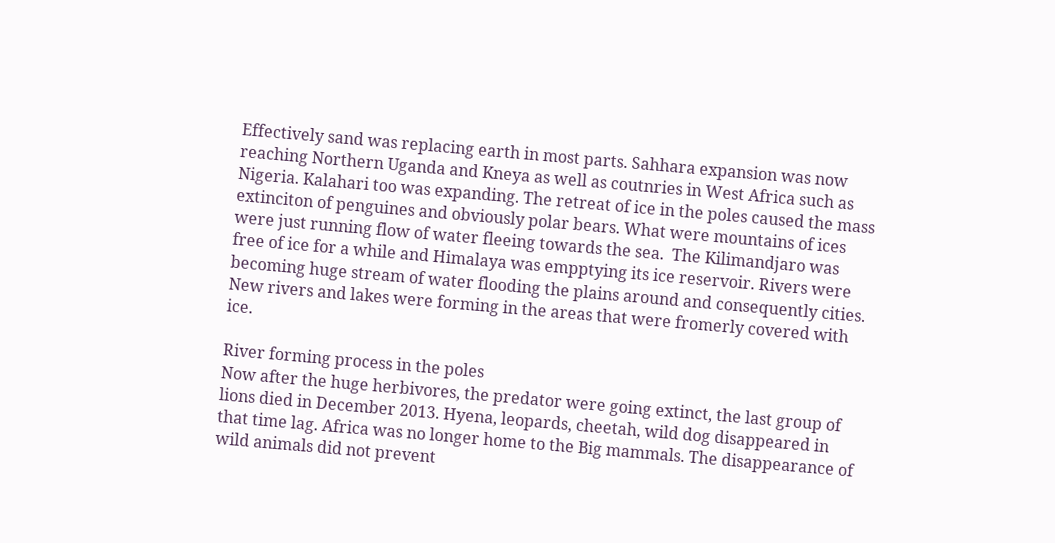Effectively sand was replacing earth in most parts. Sahhara expansion was now reaching Northern Uganda and Kneya as well as coutnries in West Africa such as Nigeria. Kalahari too was expanding. The retreat of ice in the poles caused the mass extinciton of penguines and obviously polar bears. What were mountains of ices were just running flow of water fleeing towards the sea.  The Kilimandjaro was free of ice for a while and Himalaya was empptying its ice reservoir. Rivers were becoming huge stream of water flooding the plains around and consequently cities. New rivers and lakes were forming in the areas that were fromerly covered with ice.

River forming process in the poles
Now after the huge herbivores, the predator were going extinct, the last group of lions died in December 2013. Hyena, leopards, cheetah, wild dog disappeared in that time lag. Africa was no longer home to the Big mammals. The disappearance of wild animals did not prevent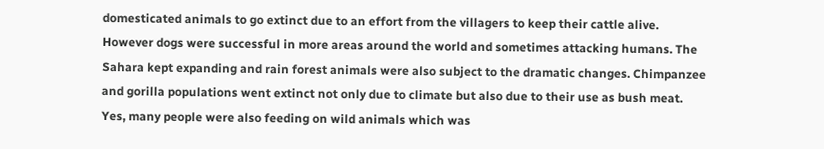domesticated animals to go extinct due to an effort from the villagers to keep their cattle alive. However dogs were successful in more areas around the world and sometimes attacking humans. The Sahara kept expanding and rain forest animals were also subject to the dramatic changes. Chimpanzee and gorilla populations went extinct not only due to climate but also due to their use as bush meat. Yes, many people were also feeding on wild animals which was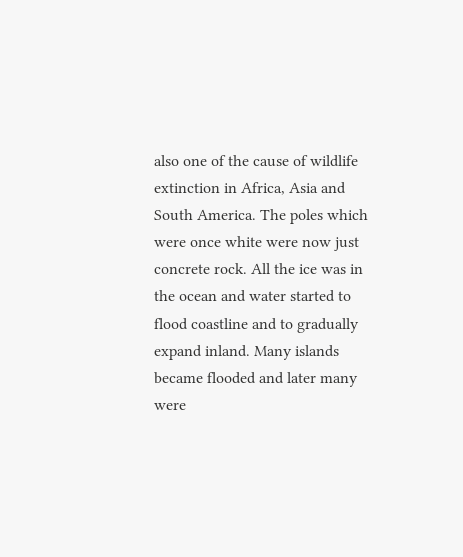also one of the cause of wildlife extinction in Africa, Asia and South America. The poles which were once white were now just concrete rock. All the ice was in the ocean and water started to flood coastline and to gradually expand inland. Many islands became flooded and later many were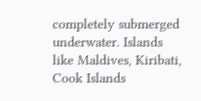completely submerged underwater. Islands like Maldives, Kiribati, Cook Islands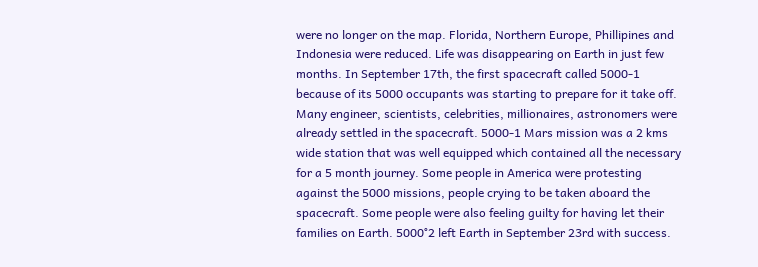were no longer on the map. Florida, Northern Europe, Phillipines and Indonesia were reduced. Life was disappearing on Earth in just few months. In September 17th, the first spacecraft called 5000-1 because of its 5000 occupants was starting to prepare for it take off. Many engineer, scientists, celebrities, millionaires, astronomers were already settled in the spacecraft. 5000-1 Mars mission was a 2 kms wide station that was well equipped which contained all the necessary for a 5 month journey. Some people in America were protesting against the 5000 missions, people crying to be taken aboard the spacecraft. Some people were also feeling guilty for having let their families on Earth. 5000°2 left Earth in September 23rd with success.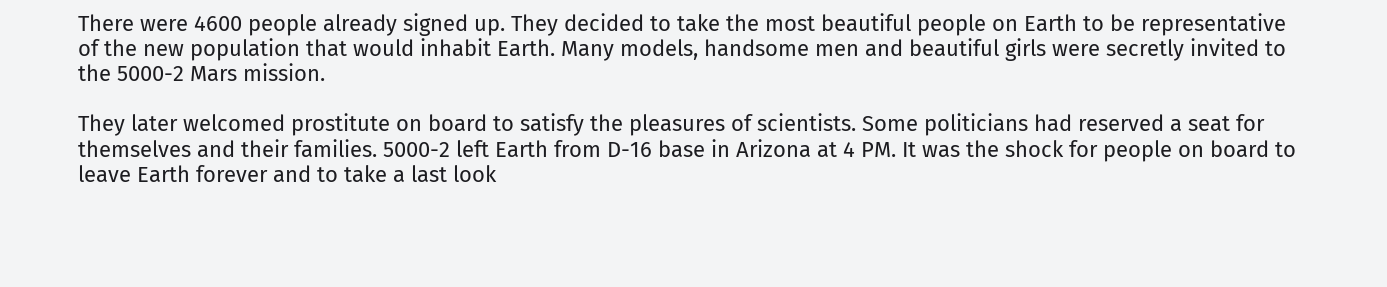There were 4600 people already signed up. They decided to take the most beautiful people on Earth to be representative of the new population that would inhabit Earth. Many models, handsome men and beautiful girls were secretly invited to the 5000-2 Mars mission.

They later welcomed prostitute on board to satisfy the pleasures of scientists. Some politicians had reserved a seat for themselves and their families. 5000-2 left Earth from D-16 base in Arizona at 4 PM. It was the shock for people on board to leave Earth forever and to take a last look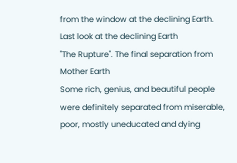from the window at the declining Earth.
Last look at the declining Earth
"The Rupture". The final separation from Mother Earth
Some rich, genius, and beautiful people were definitely separated from miserable, poor, mostly uneducated and dying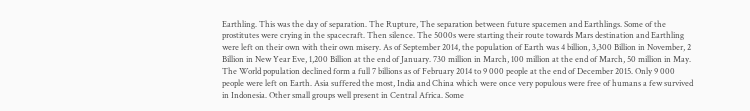Earthling. This was the day of separation. The Rupture, The separation between future spacemen and Earthlings. Some of the prostitutes were crying in the spacecraft. Then silence. The 5000s were starting their route towards Mars destination and Earthling were left on their own with their own misery. As of September 2014, the population of Earth was 4 billion, 3,300 Billion in November, 2 Billion in New Year Eve, 1,200 Billion at the end of January. 730 million in March, 100 million at the end of March, 50 million in May. The World population declined form a full 7 billions as of February 2014 to 9 000 people at the end of December 2015. Only 9 000 people were left on Earth. Asia suffered the most, India and China which were once very populous were free of humans a few survived in Indonesia. Other small groups well present in Central Africa. Some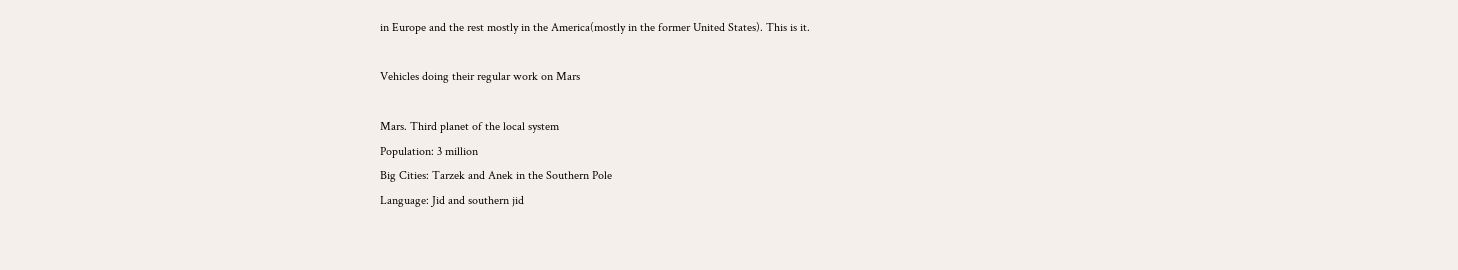in Europe and the rest mostly in the America(mostly in the former United States). This is it.

Vehicles doing their regular work on Mars

Mars. Third planet of the local system
Population: 3 million
Big Cities: Tarzek and Anek in the Southern Pole
Language: Jid and southern jid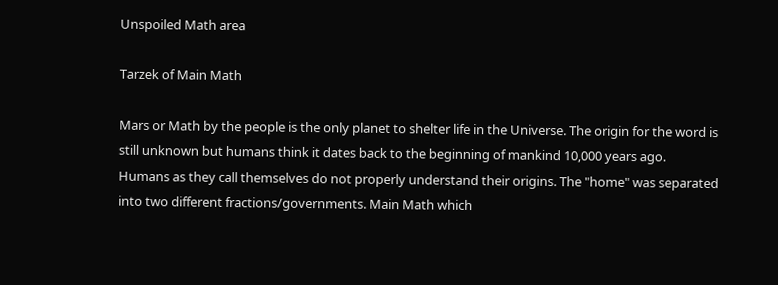Unspoiled Math area

Tarzek of Main Math

Mars or Math by the people is the only planet to shelter life in the Universe. The origin for the word is still unknown but humans think it dates back to the beginning of mankind 10,000 years ago.
Humans as they call themselves do not properly understand their origins. The "home" was separated into two different fractions/governments. Main Math which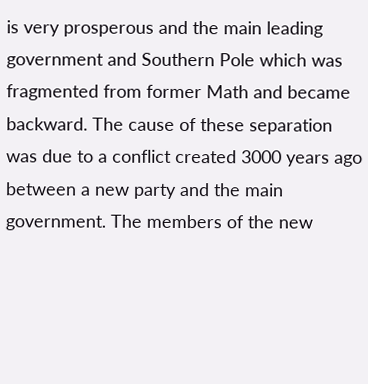is very prosperous and the main leading government and Southern Pole which was fragmented from former Math and became backward. The cause of these separation was due to a conflict created 3000 years ago between a new party and the main government. The members of the new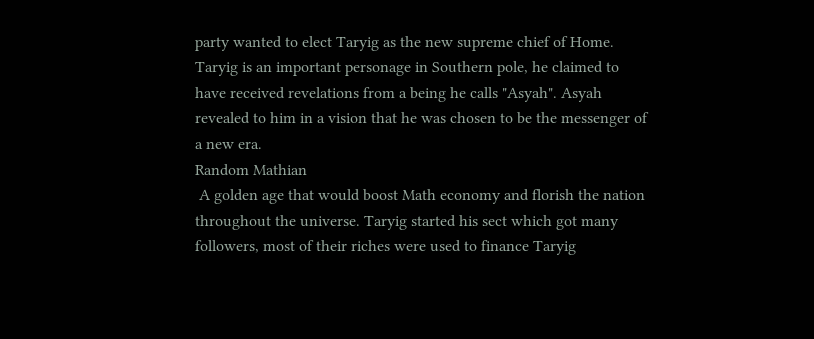party wanted to elect Taryig as the new supreme chief of Home. Taryig is an important personage in Southern pole, he claimed to have received revelations from a being he calls "Asyah". Asyah revealed to him in a vision that he was chosen to be the messenger of a new era.
Random Mathian
 A golden age that would boost Math economy and florish the nation throughout the universe. Taryig started his sect which got many followers, most of their riches were used to finance Taryig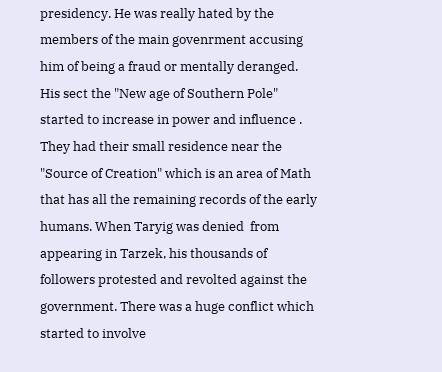presidency. He was really hated by the members of the main govenrment accusing him of being a fraud or mentally deranged. His sect the "New age of Southern Pole" started to increase in power and influence . They had their small residence near the "Source of Creation" which is an area of Math that has all the remaining records of the early humans. When Taryig was denied  from appearing in Tarzek, his thousands of followers protested and revolted against the government. There was a huge conflict which started to involve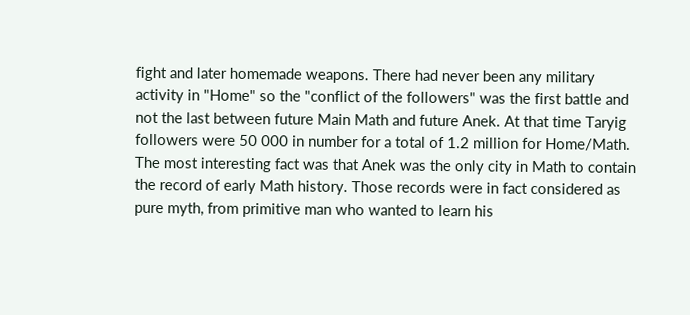fight and later homemade weapons. There had never been any military activity in "Home" so the "conflict of the followers" was the first battle and not the last between future Main Math and future Anek. At that time Taryig followers were 50 000 in number for a total of 1.2 million for Home/Math. The most interesting fact was that Anek was the only city in Math to contain the record of early Math history. Those records were in fact considered as pure myth, from primitive man who wanted to learn his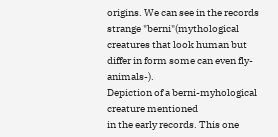origins. We can see in the records strange "berni"(mythological creatures that look human but differ in form some can even fly-animals-).
Depiction of a berni-myhological creature mentioned
in the early records. This one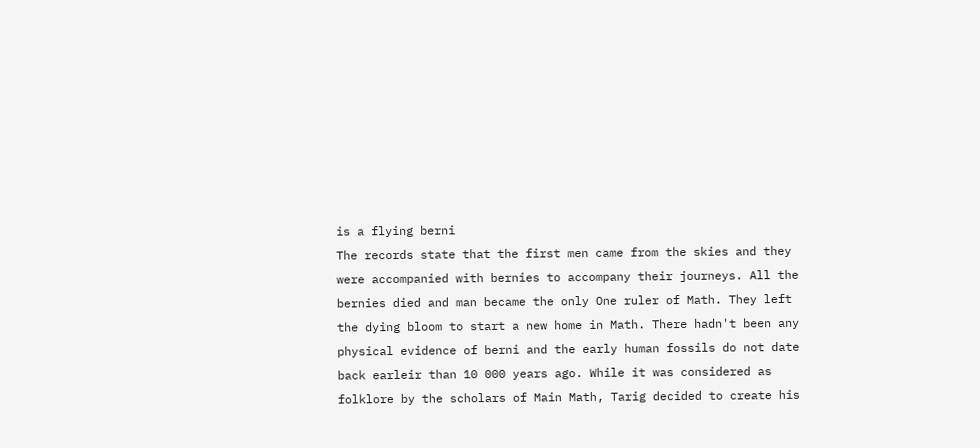is a flying berni
The records state that the first men came from the skies and they were accompanied with bernies to accompany their journeys. All the bernies died and man became the only One ruler of Math. They left the dying bloom to start a new home in Math. There hadn't been any physical evidence of berni and the early human fossils do not date back earleir than 10 000 years ago. While it was considered as folklore by the scholars of Main Math, Tarig decided to create his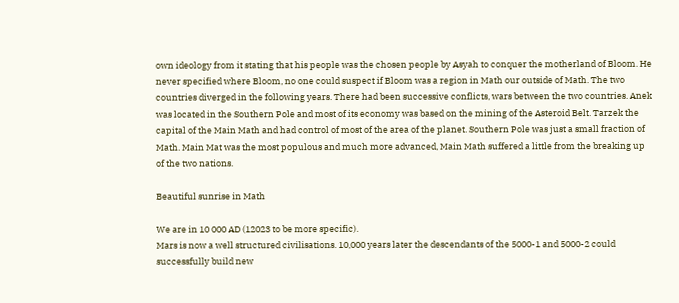own ideology from it stating that his people was the chosen people by Asyah to conquer the motherland of Bloom. He never specified where Bloom, no one could suspect if Bloom was a region in Math our outside of Math. The two countries diverged in the following years. There had been successive conflicts, wars between the two countries. Anek was located in the Southern Pole and most of its economy was based on the mining of the Asteroid Belt. Tarzek the capital of the Main Math and had control of most of the area of the planet. Southern Pole was just a small fraction of Math. Main Mat was the most populous and much more advanced, Main Math suffered a little from the breaking up of the two nations.

Beautiful sunrise in Math

We are in 10 000 AD (12023 to be more specific).
Mars is now a well structured civilisations. 10,000 years later the descendants of the 5000-1 and 5000-2 could successfully build new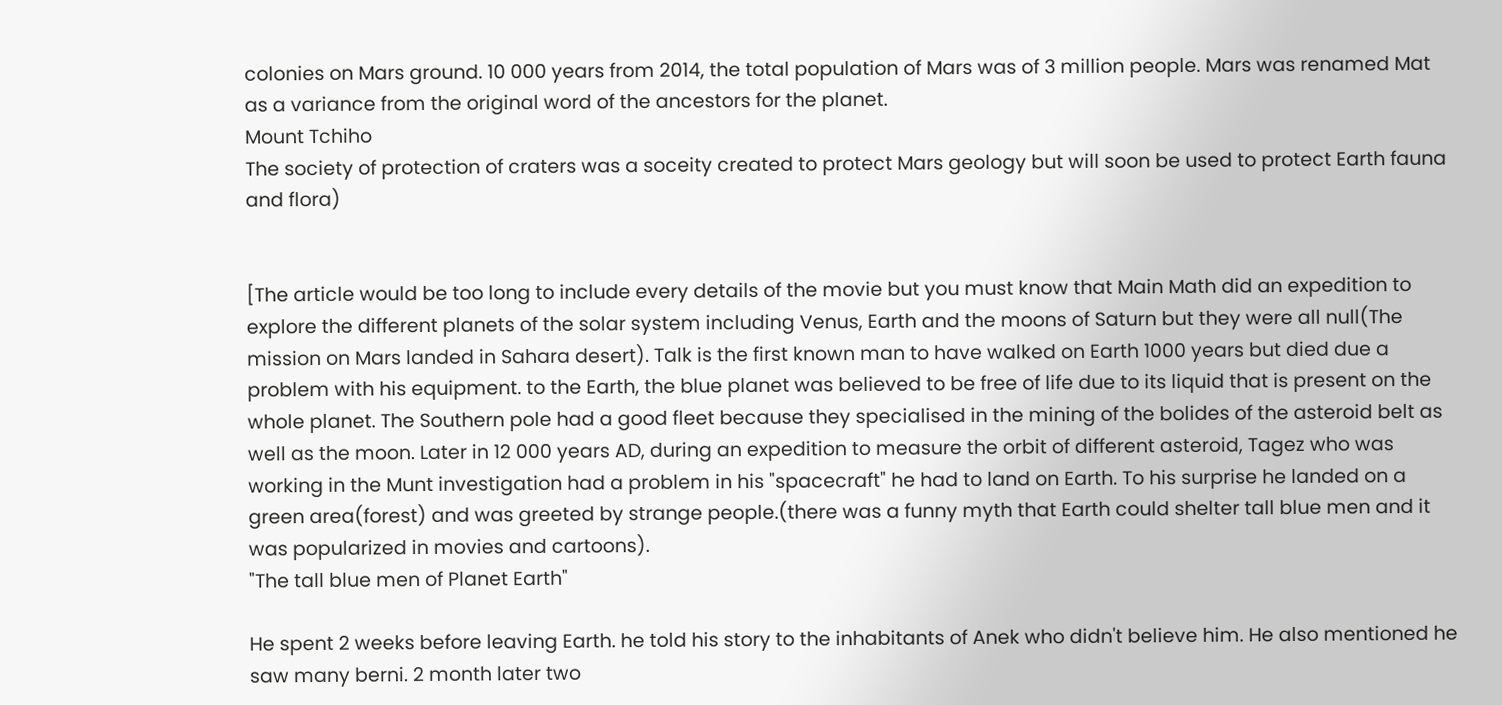colonies on Mars ground. 10 000 years from 2014, the total population of Mars was of 3 million people. Mars was renamed Mat as a variance from the original word of the ancestors for the planet.
Mount Tchiho
The society of protection of craters was a soceity created to protect Mars geology but will soon be used to protect Earth fauna and flora)


[The article would be too long to include every details of the movie but you must know that Main Math did an expedition to explore the different planets of the solar system including Venus, Earth and the moons of Saturn but they were all null(The mission on Mars landed in Sahara desert). Talk is the first known man to have walked on Earth 1000 years but died due a problem with his equipment. to the Earth, the blue planet was believed to be free of life due to its liquid that is present on the whole planet. The Southern pole had a good fleet because they specialised in the mining of the bolides of the asteroid belt as well as the moon. Later in 12 000 years AD, during an expedition to measure the orbit of different asteroid, Tagez who was working in the Munt investigation had a problem in his "spacecraft" he had to land on Earth. To his surprise he landed on a green area(forest) and was greeted by strange people.(there was a funny myth that Earth could shelter tall blue men and it was popularized in movies and cartoons).
"The tall blue men of Planet Earth"

He spent 2 weeks before leaving Earth. he told his story to the inhabitants of Anek who didn't believe him. He also mentioned he saw many berni. 2 month later two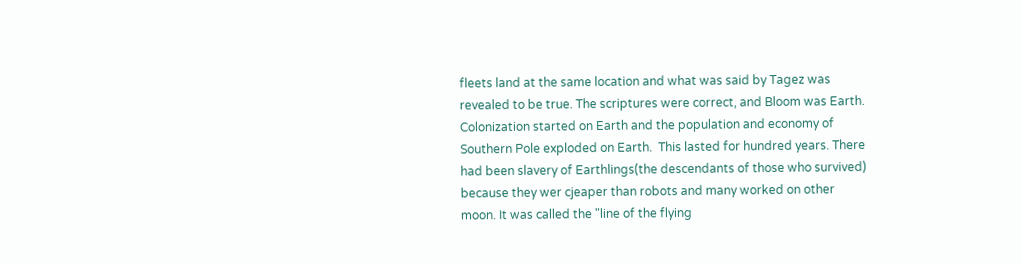fleets land at the same location and what was said by Tagez was revealed to be true. The scriptures were correct, and Bloom was Earth. Colonization started on Earth and the population and economy of Southern Pole exploded on Earth.  This lasted for hundred years. There had been slavery of Earthlings(the descendants of those who survived) because they wer cjeaper than robots and many worked on other moon. It was called the "line of the flying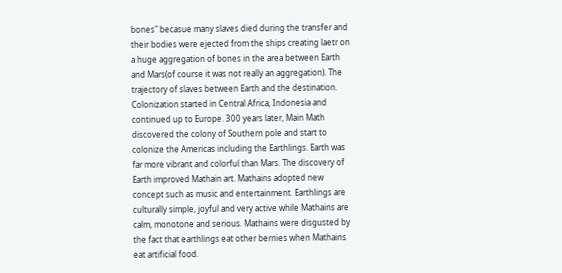bones" becasue many slaves died during the transfer and their bodies were ejected from the ships creating laetr on a huge aggregation of bones in the area between Earth and Mars(of course it was not really an aggregation). The trajectory of slaves between Earth and the destination. Colonization started in Central Africa, Indonesia and continued up to Europe. 300 years later, Main Math discovered the colony of Southern pole and start to colonize the Americas including the Earthlings. Earth was far more vibrant and colorful than Mars. The discovery of Earth improved Mathain art. Mathains adopted new concept such as music and entertainment. Earthlings are culturally simple, joyful and very active while Mathains are calm, monotone and serious. Mathains were disgusted by the fact that earthlings eat other bernies when Mathains eat artificial food.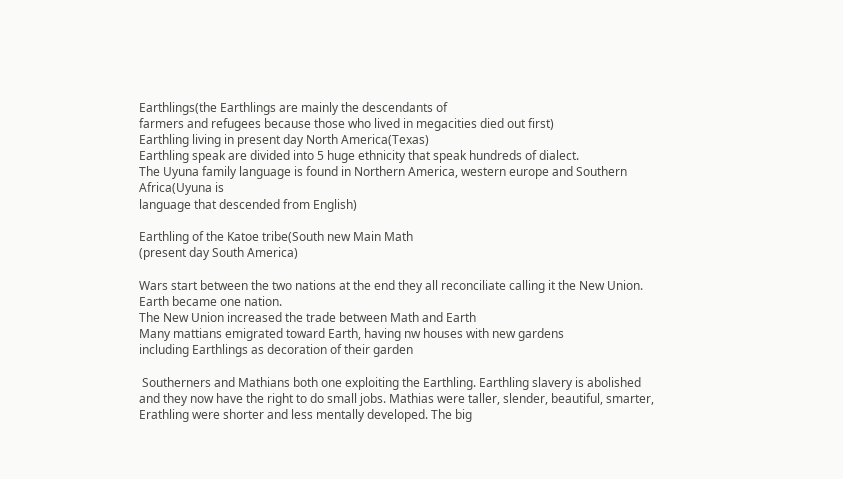Earthlings(the Earthlings are mainly the descendants of
farmers and refugees because those who lived in megacities died out first)
Earthling living in present day North America(Texas)
Earthling speak are divided into 5 huge ethnicity that speak hundreds of dialect.
The Uyuna family language is found in Northern America, western europe and Southern Africa(Uyuna is
language that descended from English)

Earthling of the Katoe tribe(South new Main Math
(present day South America)

Wars start between the two nations at the end they all reconciliate calling it the New Union. Earth became one nation.
The New Union increased the trade between Math and Earth
Many mattians emigrated toward Earth, having nw houses with new gardens
including Earthlings as decoration of their garden

 Southerners and Mathians both one exploiting the Earthling. Earthling slavery is abolished and they now have the right to do small jobs. Mathias were taller, slender, beautiful, smarter, Erathling were shorter and less mentally developed. The big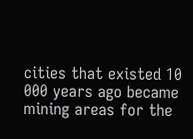cities that existed 10 000 years ago became mining areas for the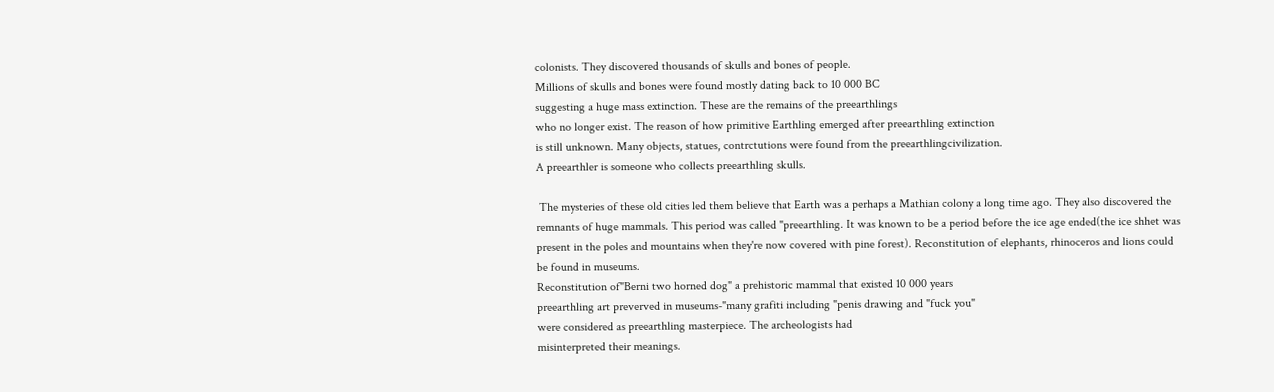colonists. They discovered thousands of skulls and bones of people.
Millions of skulls and bones were found mostly dating back to 10 000 BC
suggesting a huge mass extinction. These are the remains of the preearthlings
who no longer exist. The reason of how primitive Earthling emerged after preearthling extinction
is still unknown. Many objects, statues, contrctutions were found from the preearthlingcivilization.
A preearthler is someone who collects preearthling skulls.

 The mysteries of these old cities led them believe that Earth was a perhaps a Mathian colony a long time ago. They also discovered the remnants of huge mammals. This period was called "preearthling. It was known to be a period before the ice age ended(the ice shhet was present in the poles and mountains when they're now covered with pine forest). Reconstitution of elephants, rhinoceros and lions could be found in museums.
Reconstitution of"Berni two horned dog" a prehistoric mammal that existed 10 000 years
preearthling art preverved in museums-"many grafiti including "penis drawing and "fuck you"
were considered as preearthling masterpiece. The archeologists had
misinterpreted their meanings.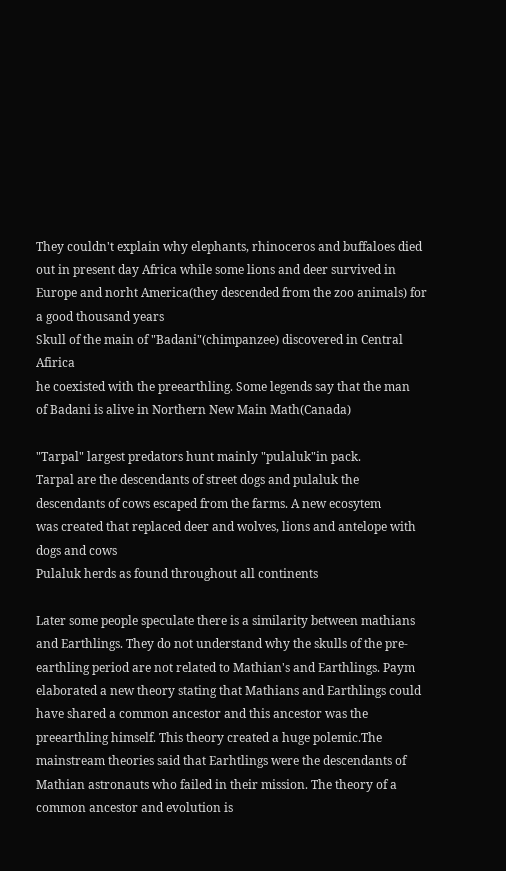They couldn't explain why elephants, rhinoceros and buffaloes died out in present day Africa while some lions and deer survived in Europe and norht America(they descended from the zoo animals) for a good thousand years
Skull of the main of "Badani"(chimpanzee) discovered in Central Afirica
he coexisted with the preearthling. Some legends say that the man
of Badani is alive in Northern New Main Math(Canada)

"Tarpal" largest predators hunt mainly "pulaluk"in pack.
Tarpal are the descendants of street dogs and pulaluk the
descendants of cows escaped from the farms. A new ecosytem
was created that replaced deer and wolves, lions and antelope with
dogs and cows
Pulaluk herds as found throughout all continents

Later some people speculate there is a similarity between mathians and Earthlings. They do not understand why the skulls of the pre-earthling period are not related to Mathian's and Earthlings. Paym elaborated a new theory stating that Mathians and Earthlings could have shared a common ancestor and this ancestor was the preearthling himself. This theory created a huge polemic.The mainstream theories said that Earhtlings were the descendants of Mathian astronauts who failed in their mission. The theory of a common ancestor and evolution is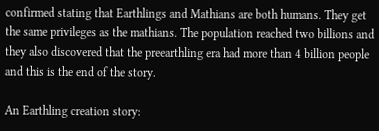confirmed stating that Earthlings and Mathians are both humans. They get the same privileges as the mathians. The population reached two billions and they also discovered that the preearthling era had more than 4 billion people and this is the end of the story.

An Earthling creation story: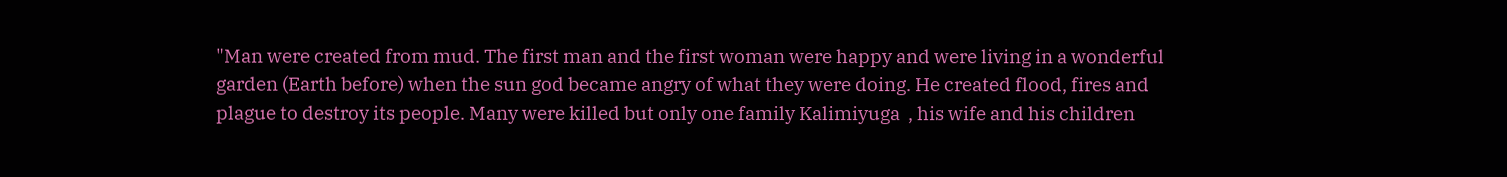"Man were created from mud. The first man and the first woman were happy and were living in a wonderful garden (Earth before) when the sun god became angry of what they were doing. He created flood, fires and plague to destroy its people. Many were killed but only one family Kalimiyuga  , his wife and his children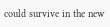could survive in the new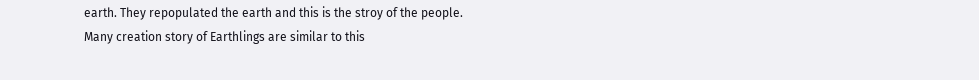earth. They repopulated the earth and this is the stroy of the people.
Many creation story of Earthlings are similar to this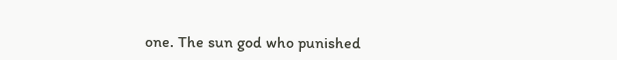one. The sun god who punished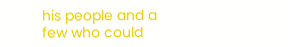his people and a few who could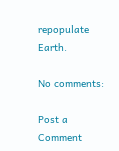repopulate Earth.

No comments:

Post a Comment